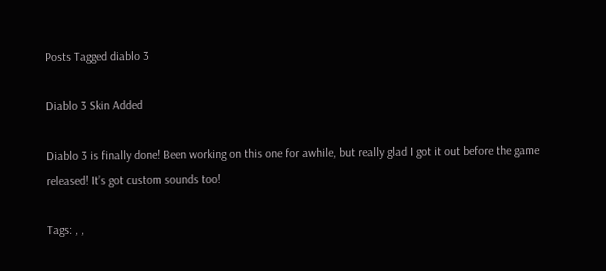Posts Tagged diablo 3

Diablo 3 Skin Added

Diablo 3 is finally done! Been working on this one for awhile, but really glad I got it out before the game released! It’s got custom sounds too!

Tags: , ,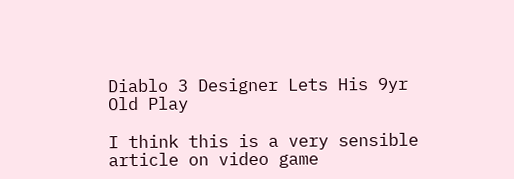Diablo 3 Designer Lets His 9yr Old Play

I think this is a very sensible article on video game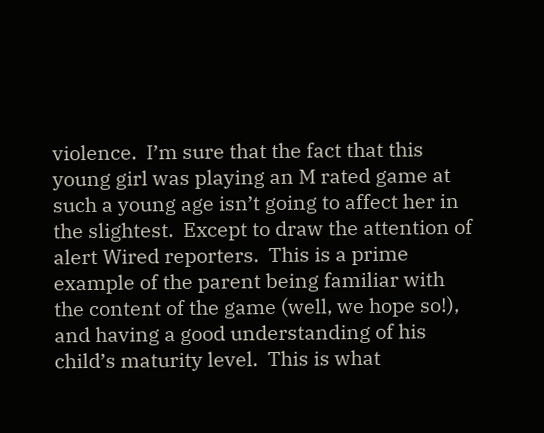violence.  I’m sure that the fact that this young girl was playing an M rated game at such a young age isn’t going to affect her in the slightest.  Except to draw the attention of alert Wired reporters.  This is a prime example of the parent being familiar with the content of the game (well, we hope so!), and having a good understanding of his child’s maturity level.  This is what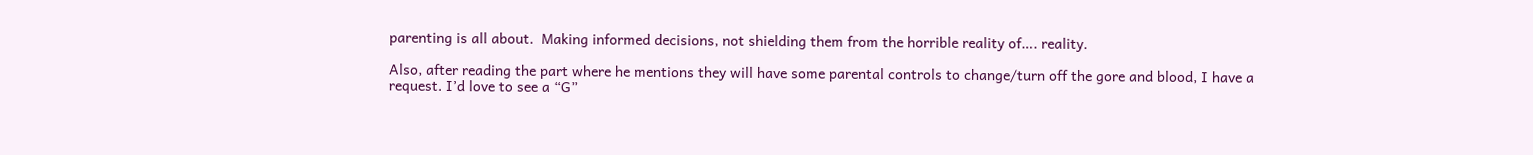parenting is all about.  Making informed decisions, not shielding them from the horrible reality of…. reality.

Also, after reading the part where he mentions they will have some parental controls to change/turn off the gore and blood, I have a request. I’d love to see a “G”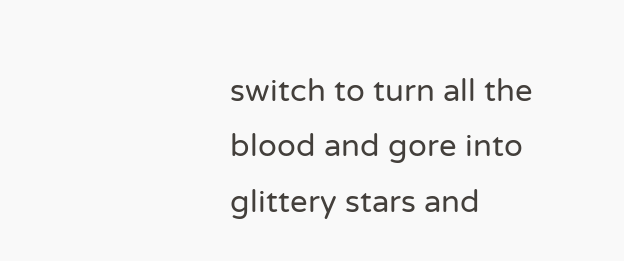switch to turn all the blood and gore into glittery stars and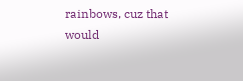rainbows, cuz that would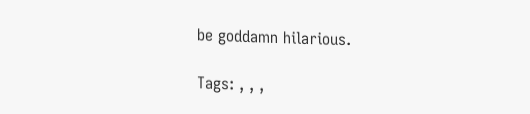be goddamn hilarious.

Tags: , , ,